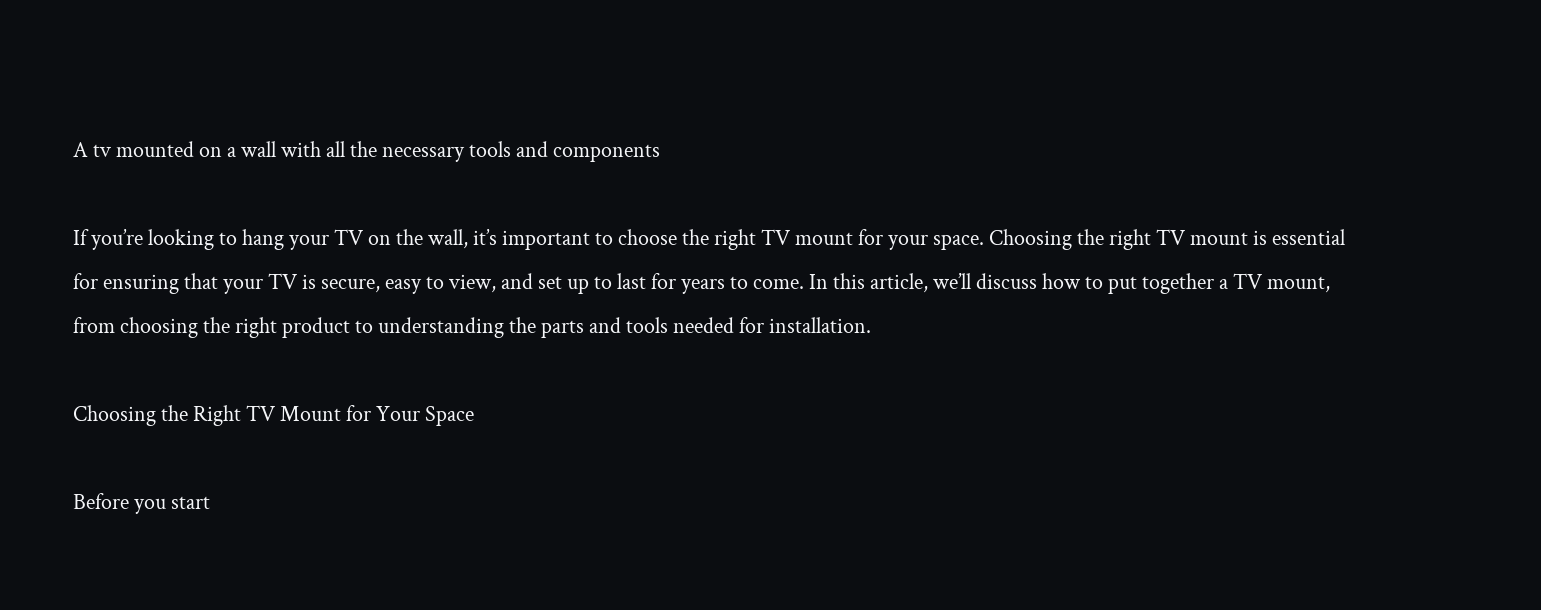A tv mounted on a wall with all the necessary tools and components

If you’re looking to hang your TV on the wall, it’s important to choose the right TV mount for your space. Choosing the right TV mount is essential for ensuring that your TV is secure, easy to view, and set up to last for years to come. In this article, we’ll discuss how to put together a TV mount, from choosing the right product to understanding the parts and tools needed for installation.

Choosing the Right TV Mount for Your Space

Before you start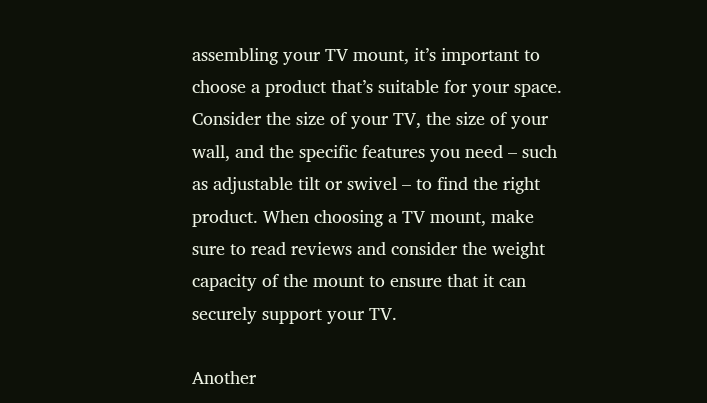assembling your TV mount, it’s important to choose a product that’s suitable for your space. Consider the size of your TV, the size of your wall, and the specific features you need – such as adjustable tilt or swivel – to find the right product. When choosing a TV mount, make sure to read reviews and consider the weight capacity of the mount to ensure that it can securely support your TV.

Another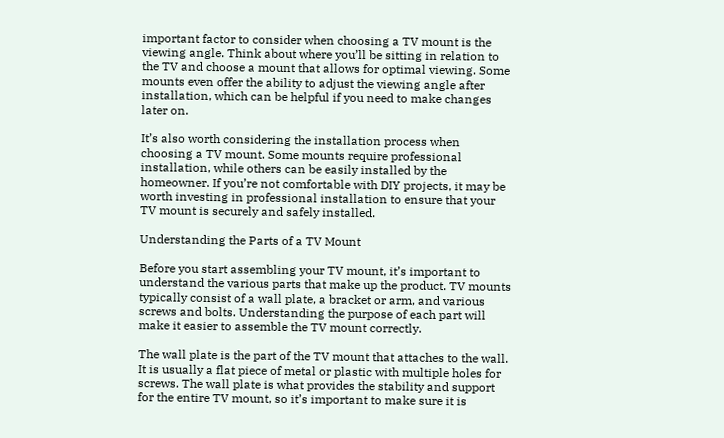important factor to consider when choosing a TV mount is the viewing angle. Think about where you’ll be sitting in relation to the TV and choose a mount that allows for optimal viewing. Some mounts even offer the ability to adjust the viewing angle after installation, which can be helpful if you need to make changes later on.

It’s also worth considering the installation process when choosing a TV mount. Some mounts require professional installation, while others can be easily installed by the homeowner. If you’re not comfortable with DIY projects, it may be worth investing in professional installation to ensure that your TV mount is securely and safely installed.

Understanding the Parts of a TV Mount

Before you start assembling your TV mount, it’s important to understand the various parts that make up the product. TV mounts typically consist of a wall plate, a bracket or arm, and various screws and bolts. Understanding the purpose of each part will make it easier to assemble the TV mount correctly.

The wall plate is the part of the TV mount that attaches to the wall. It is usually a flat piece of metal or plastic with multiple holes for screws. The wall plate is what provides the stability and support for the entire TV mount, so it’s important to make sure it is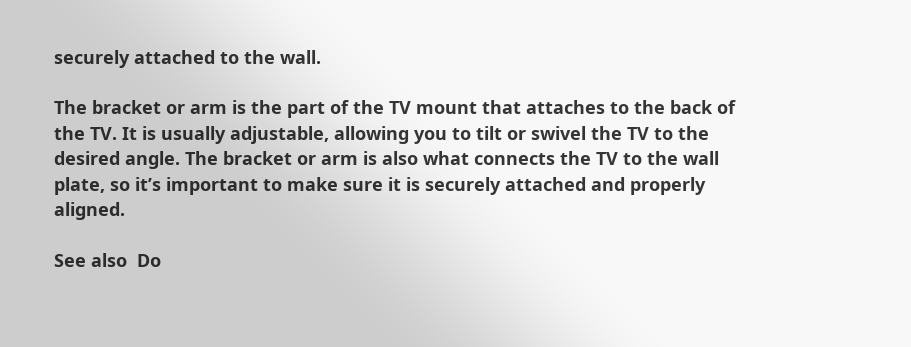securely attached to the wall.

The bracket or arm is the part of the TV mount that attaches to the back of the TV. It is usually adjustable, allowing you to tilt or swivel the TV to the desired angle. The bracket or arm is also what connects the TV to the wall plate, so it’s important to make sure it is securely attached and properly aligned.

See also  Do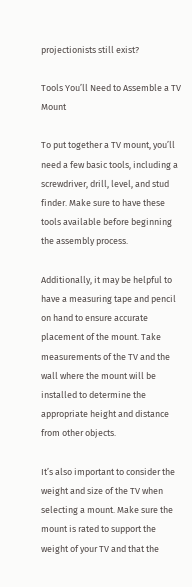projectionists still exist?

Tools You’ll Need to Assemble a TV Mount

To put together a TV mount, you’ll need a few basic tools, including a screwdriver, drill, level, and stud finder. Make sure to have these tools available before beginning the assembly process.

Additionally, it may be helpful to have a measuring tape and pencil on hand to ensure accurate placement of the mount. Take measurements of the TV and the wall where the mount will be installed to determine the appropriate height and distance from other objects.

It’s also important to consider the weight and size of the TV when selecting a mount. Make sure the mount is rated to support the weight of your TV and that the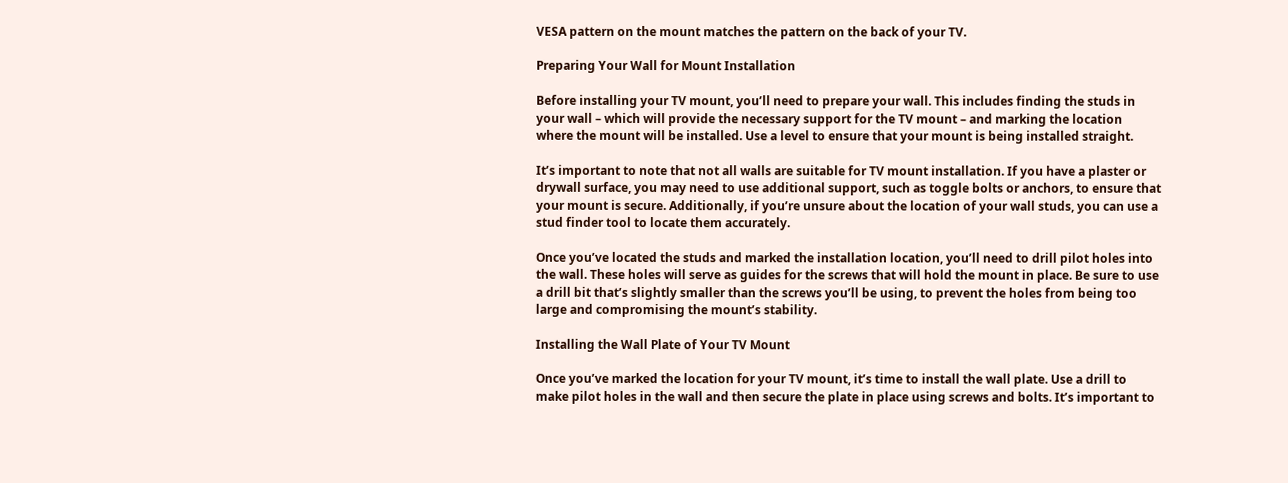VESA pattern on the mount matches the pattern on the back of your TV.

Preparing Your Wall for Mount Installation

Before installing your TV mount, you’ll need to prepare your wall. This includes finding the studs in your wall – which will provide the necessary support for the TV mount – and marking the location where the mount will be installed. Use a level to ensure that your mount is being installed straight.

It’s important to note that not all walls are suitable for TV mount installation. If you have a plaster or drywall surface, you may need to use additional support, such as toggle bolts or anchors, to ensure that your mount is secure. Additionally, if you’re unsure about the location of your wall studs, you can use a stud finder tool to locate them accurately.

Once you’ve located the studs and marked the installation location, you’ll need to drill pilot holes into the wall. These holes will serve as guides for the screws that will hold the mount in place. Be sure to use a drill bit that’s slightly smaller than the screws you’ll be using, to prevent the holes from being too large and compromising the mount’s stability.

Installing the Wall Plate of Your TV Mount

Once you’ve marked the location for your TV mount, it’s time to install the wall plate. Use a drill to make pilot holes in the wall and then secure the plate in place using screws and bolts. It’s important to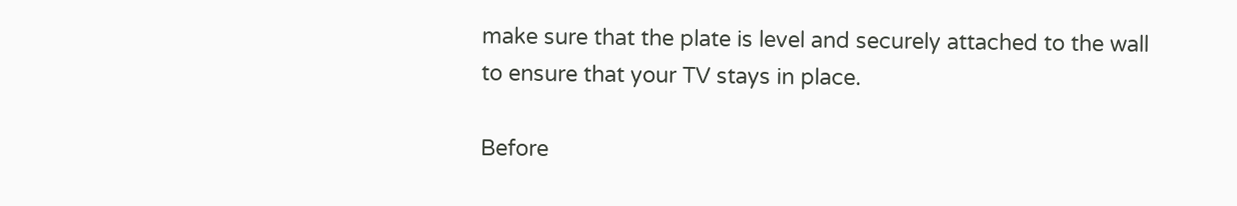make sure that the plate is level and securely attached to the wall to ensure that your TV stays in place.

Before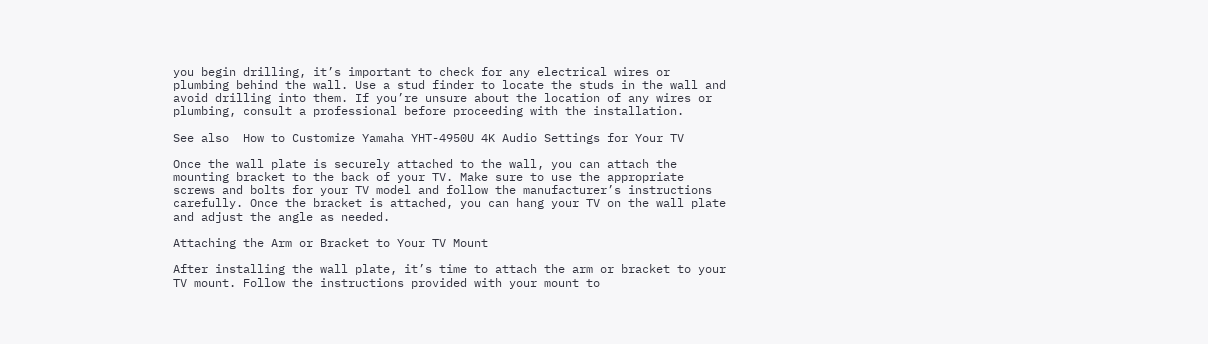you begin drilling, it’s important to check for any electrical wires or plumbing behind the wall. Use a stud finder to locate the studs in the wall and avoid drilling into them. If you’re unsure about the location of any wires or plumbing, consult a professional before proceeding with the installation.

See also  How to Customize Yamaha YHT-4950U 4K Audio Settings for Your TV

Once the wall plate is securely attached to the wall, you can attach the mounting bracket to the back of your TV. Make sure to use the appropriate screws and bolts for your TV model and follow the manufacturer’s instructions carefully. Once the bracket is attached, you can hang your TV on the wall plate and adjust the angle as needed.

Attaching the Arm or Bracket to Your TV Mount

After installing the wall plate, it’s time to attach the arm or bracket to your TV mount. Follow the instructions provided with your mount to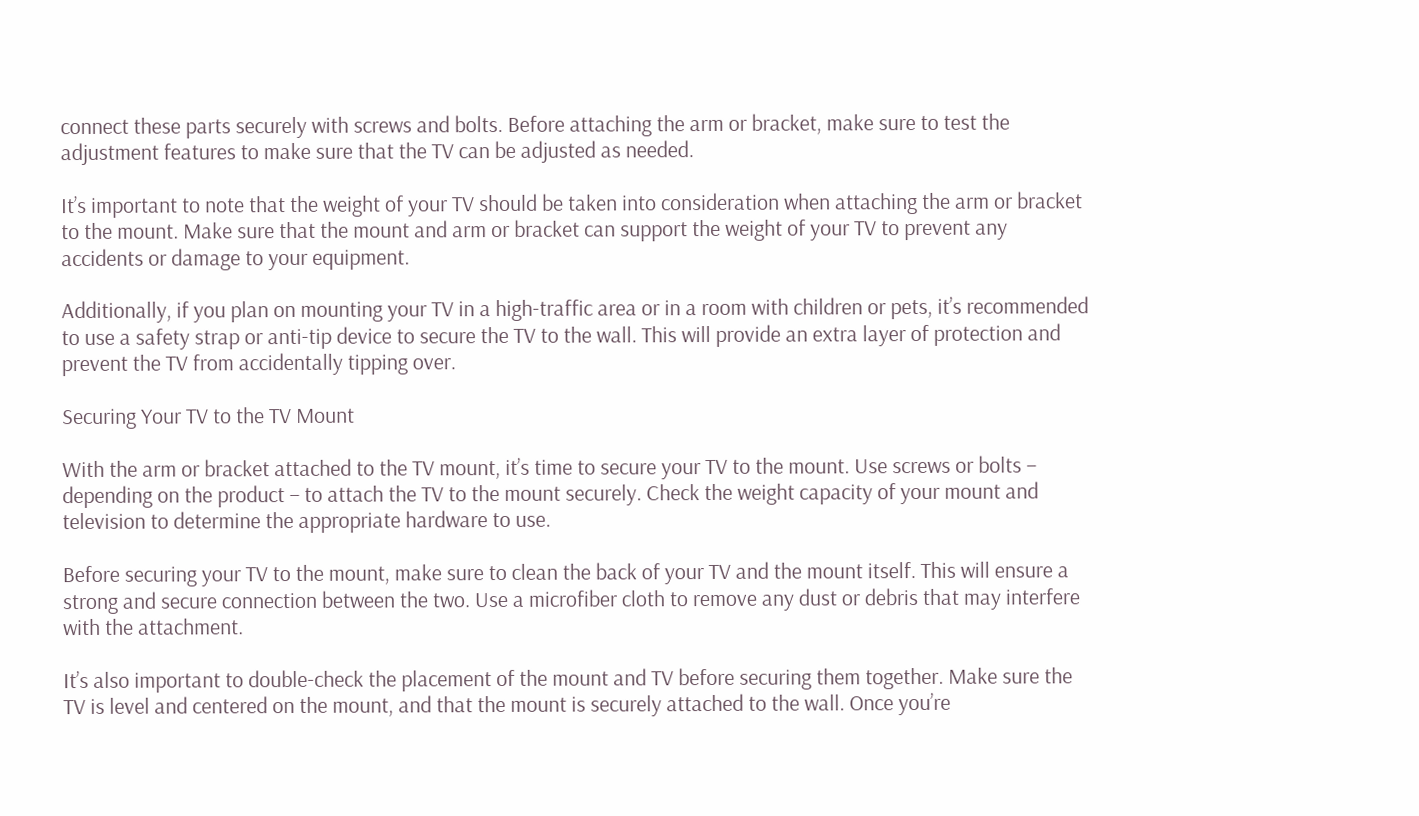connect these parts securely with screws and bolts. Before attaching the arm or bracket, make sure to test the adjustment features to make sure that the TV can be adjusted as needed.

It’s important to note that the weight of your TV should be taken into consideration when attaching the arm or bracket to the mount. Make sure that the mount and arm or bracket can support the weight of your TV to prevent any accidents or damage to your equipment.

Additionally, if you plan on mounting your TV in a high-traffic area or in a room with children or pets, it’s recommended to use a safety strap or anti-tip device to secure the TV to the wall. This will provide an extra layer of protection and prevent the TV from accidentally tipping over.

Securing Your TV to the TV Mount

With the arm or bracket attached to the TV mount, it’s time to secure your TV to the mount. Use screws or bolts – depending on the product – to attach the TV to the mount securely. Check the weight capacity of your mount and television to determine the appropriate hardware to use.

Before securing your TV to the mount, make sure to clean the back of your TV and the mount itself. This will ensure a strong and secure connection between the two. Use a microfiber cloth to remove any dust or debris that may interfere with the attachment.

It’s also important to double-check the placement of the mount and TV before securing them together. Make sure the TV is level and centered on the mount, and that the mount is securely attached to the wall. Once you’re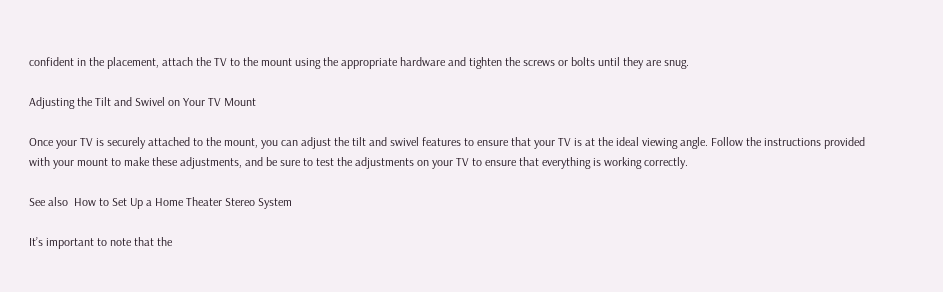confident in the placement, attach the TV to the mount using the appropriate hardware and tighten the screws or bolts until they are snug.

Adjusting the Tilt and Swivel on Your TV Mount

Once your TV is securely attached to the mount, you can adjust the tilt and swivel features to ensure that your TV is at the ideal viewing angle. Follow the instructions provided with your mount to make these adjustments, and be sure to test the adjustments on your TV to ensure that everything is working correctly.

See also  How to Set Up a Home Theater Stereo System

It’s important to note that the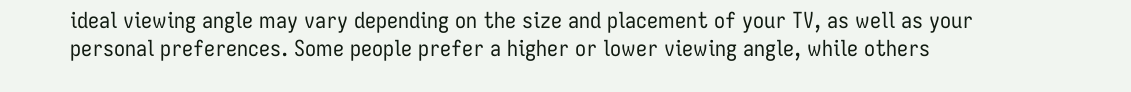ideal viewing angle may vary depending on the size and placement of your TV, as well as your personal preferences. Some people prefer a higher or lower viewing angle, while others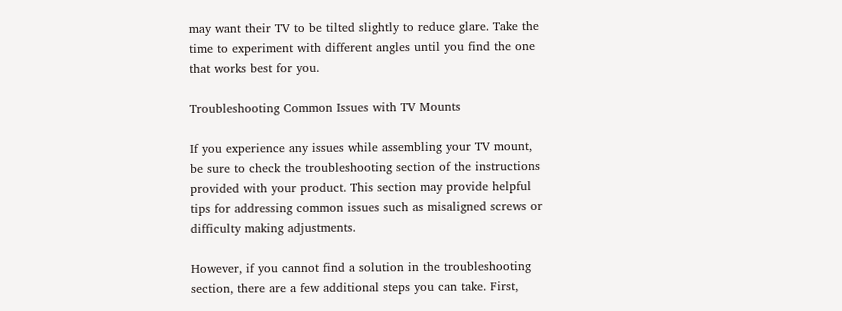may want their TV to be tilted slightly to reduce glare. Take the time to experiment with different angles until you find the one that works best for you.

Troubleshooting Common Issues with TV Mounts

If you experience any issues while assembling your TV mount, be sure to check the troubleshooting section of the instructions provided with your product. This section may provide helpful tips for addressing common issues such as misaligned screws or difficulty making adjustments.

However, if you cannot find a solution in the troubleshooting section, there are a few additional steps you can take. First,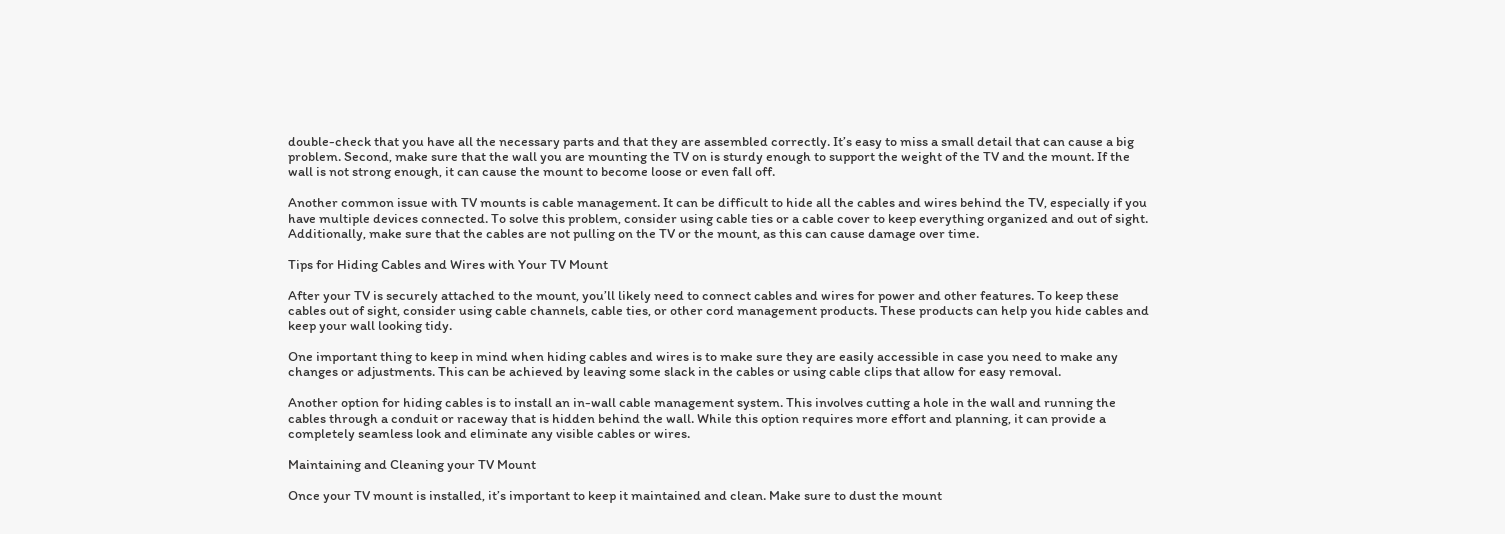double-check that you have all the necessary parts and that they are assembled correctly. It’s easy to miss a small detail that can cause a big problem. Second, make sure that the wall you are mounting the TV on is sturdy enough to support the weight of the TV and the mount. If the wall is not strong enough, it can cause the mount to become loose or even fall off.

Another common issue with TV mounts is cable management. It can be difficult to hide all the cables and wires behind the TV, especially if you have multiple devices connected. To solve this problem, consider using cable ties or a cable cover to keep everything organized and out of sight. Additionally, make sure that the cables are not pulling on the TV or the mount, as this can cause damage over time.

Tips for Hiding Cables and Wires with Your TV Mount

After your TV is securely attached to the mount, you’ll likely need to connect cables and wires for power and other features. To keep these cables out of sight, consider using cable channels, cable ties, or other cord management products. These products can help you hide cables and keep your wall looking tidy.

One important thing to keep in mind when hiding cables and wires is to make sure they are easily accessible in case you need to make any changes or adjustments. This can be achieved by leaving some slack in the cables or using cable clips that allow for easy removal.

Another option for hiding cables is to install an in-wall cable management system. This involves cutting a hole in the wall and running the cables through a conduit or raceway that is hidden behind the wall. While this option requires more effort and planning, it can provide a completely seamless look and eliminate any visible cables or wires.

Maintaining and Cleaning your TV Mount

Once your TV mount is installed, it’s important to keep it maintained and clean. Make sure to dust the mount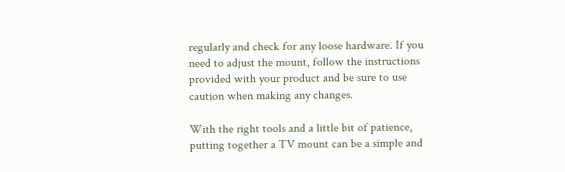regularly and check for any loose hardware. If you need to adjust the mount, follow the instructions provided with your product and be sure to use caution when making any changes.

With the right tools and a little bit of patience, putting together a TV mount can be a simple and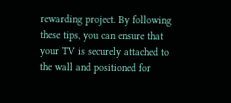rewarding project. By following these tips, you can ensure that your TV is securely attached to the wall and positioned for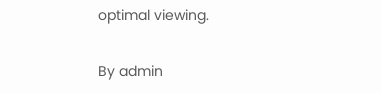optimal viewing.

By admin